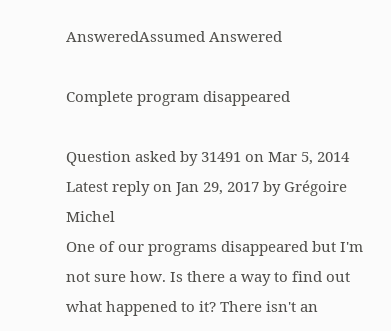AnsweredAssumed Answered

Complete program disappeared

Question asked by 31491 on Mar 5, 2014
Latest reply on Jan 29, 2017 by Grégoire Michel
One of our programs disappeared but I'm not sure how. Is there a way to find out what happened to it? There isn't an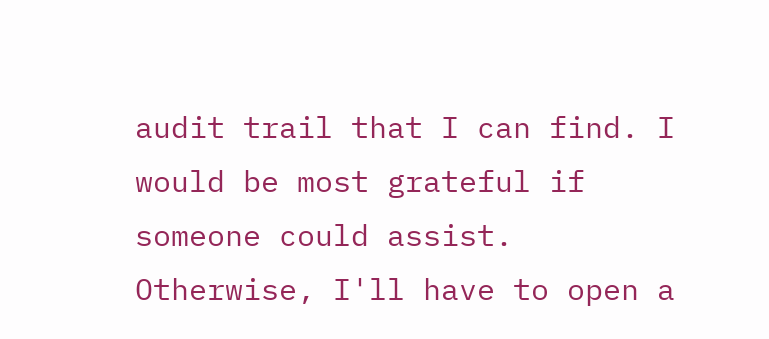audit trail that I can find. I would be most grateful if someone could assist. Otherwise, I'll have to open a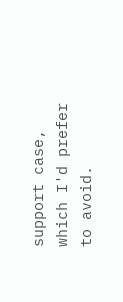support case, which I'd prefer to avoid.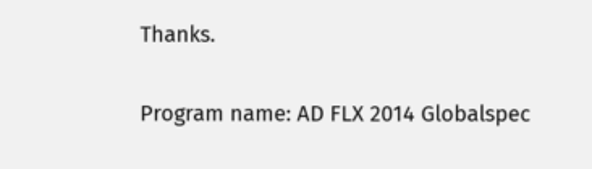Thanks.

Program name: AD FLX 2014 Globalspec